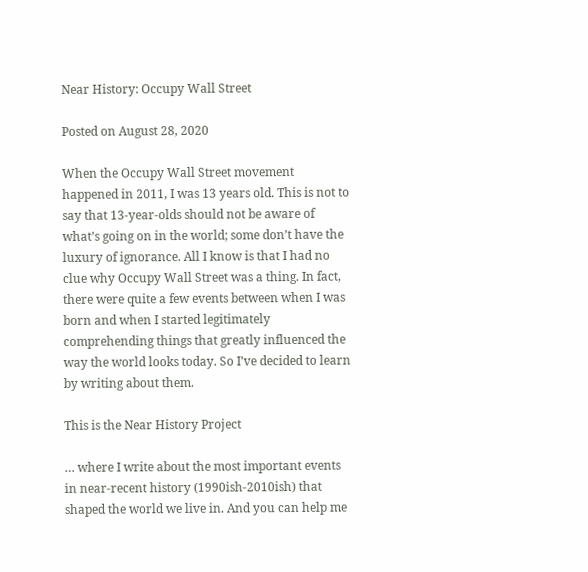Near History: Occupy Wall Street

Posted on August 28, 2020

When the Occupy Wall Street movement happened in 2011, I was 13 years old. This is not to say that 13-year-olds should not be aware of what’s going on in the world; some don’t have the luxury of ignorance. All I know is that I had no clue why Occupy Wall Street was a thing. In fact, there were quite a few events between when I was born and when I started legitimately comprehending things that greatly influenced the way the world looks today. So I’ve decided to learn by writing about them.

This is the Near History Project

… where I write about the most important events in near-recent history (1990ish-2010ish) that shaped the world we live in. And you can help me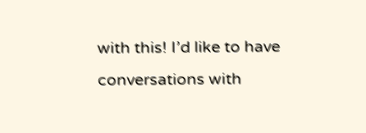with this! I’d like to have conversations with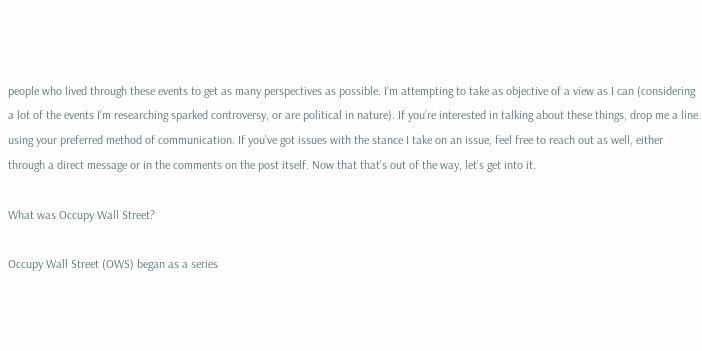people who lived through these events to get as many perspectives as possible. I’m attempting to take as objective of a view as I can (considering a lot of the events I’m researching sparked controversy, or are political in nature). If you’re interested in talking about these things, drop me a line using your preferred method of communication. If you’ve got issues with the stance I take on an issue, feel free to reach out as well, either through a direct message or in the comments on the post itself. Now that that’s out of the way, let’s get into it.

What was Occupy Wall Street?

Occupy Wall Street (OWS) began as a series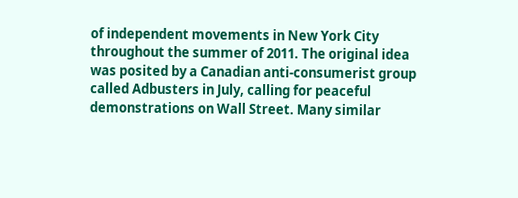of independent movements in New York City throughout the summer of 2011. The original idea was posited by a Canadian anti-consumerist group called Adbusters in July, calling for peaceful demonstrations on Wall Street. Many similar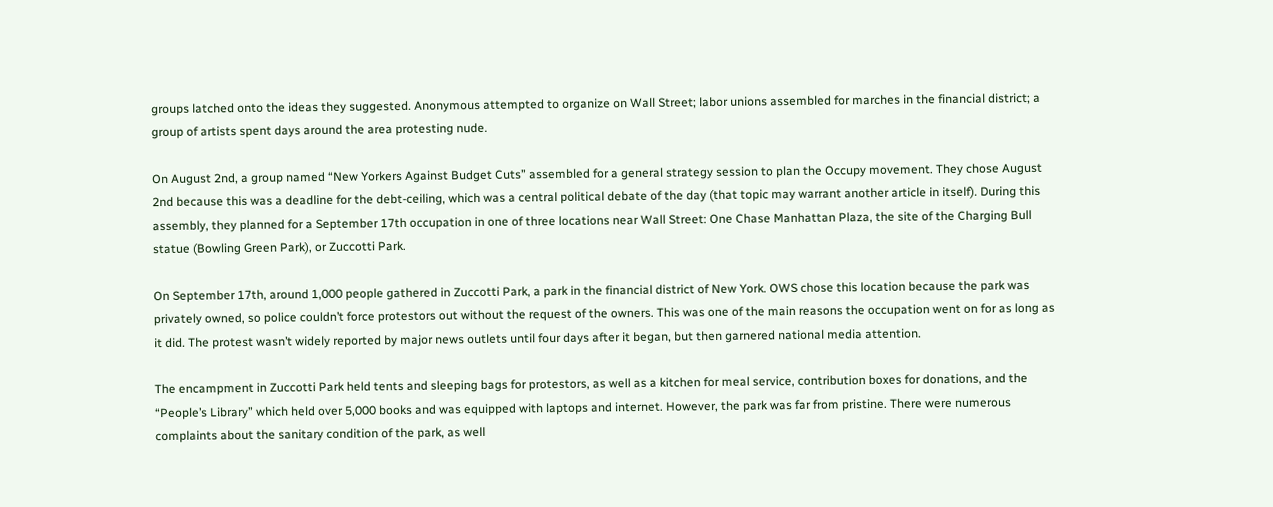groups latched onto the ideas they suggested. Anonymous attempted to organize on Wall Street; labor unions assembled for marches in the financial district; a group of artists spent days around the area protesting nude.

On August 2nd, a group named “New Yorkers Against Budget Cuts” assembled for a general strategy session to plan the Occupy movement. They chose August 2nd because this was a deadline for the debt-ceiling, which was a central political debate of the day (that topic may warrant another article in itself). During this assembly, they planned for a September 17th occupation in one of three locations near Wall Street: One Chase Manhattan Plaza, the site of the Charging Bull statue (Bowling Green Park), or Zuccotti Park.

On September 17th, around 1,000 people gathered in Zuccotti Park, a park in the financial district of New York. OWS chose this location because the park was privately owned, so police couldn’t force protestors out without the request of the owners. This was one of the main reasons the occupation went on for as long as it did. The protest wasn’t widely reported by major news outlets until four days after it began, but then garnered national media attention.

The encampment in Zuccotti Park held tents and sleeping bags for protestors, as well as a kitchen for meal service, contribution boxes for donations, and the “People’s Library” which held over 5,000 books and was equipped with laptops and internet. However, the park was far from pristine. There were numerous complaints about the sanitary condition of the park, as well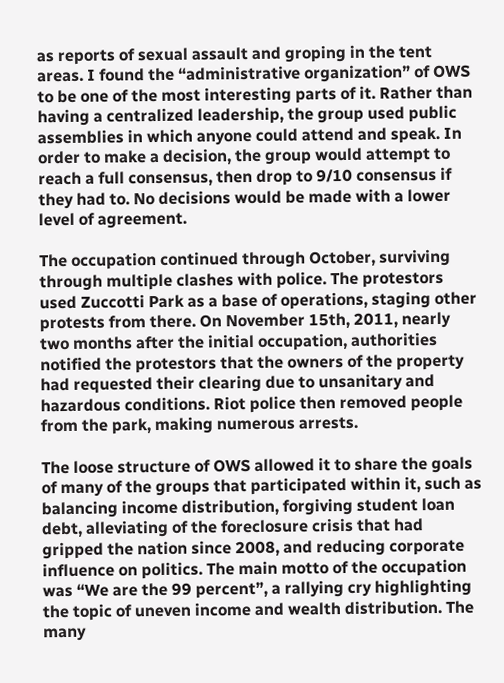as reports of sexual assault and groping in the tent areas. I found the “administrative organization” of OWS to be one of the most interesting parts of it. Rather than having a centralized leadership, the group used public assemblies in which anyone could attend and speak. In order to make a decision, the group would attempt to reach a full consensus, then drop to 9/10 consensus if they had to. No decisions would be made with a lower level of agreement.

The occupation continued through October, surviving through multiple clashes with police. The protestors used Zuccotti Park as a base of operations, staging other protests from there. On November 15th, 2011, nearly two months after the initial occupation, authorities notified the protestors that the owners of the property had requested their clearing due to unsanitary and hazardous conditions. Riot police then removed people from the park, making numerous arrests.

The loose structure of OWS allowed it to share the goals of many of the groups that participated within it, such as balancing income distribution, forgiving student loan debt, alleviating of the foreclosure crisis that had gripped the nation since 2008, and reducing corporate influence on politics. The main motto of the occupation was “We are the 99 percent”, a rallying cry highlighting the topic of uneven income and wealth distribution. The many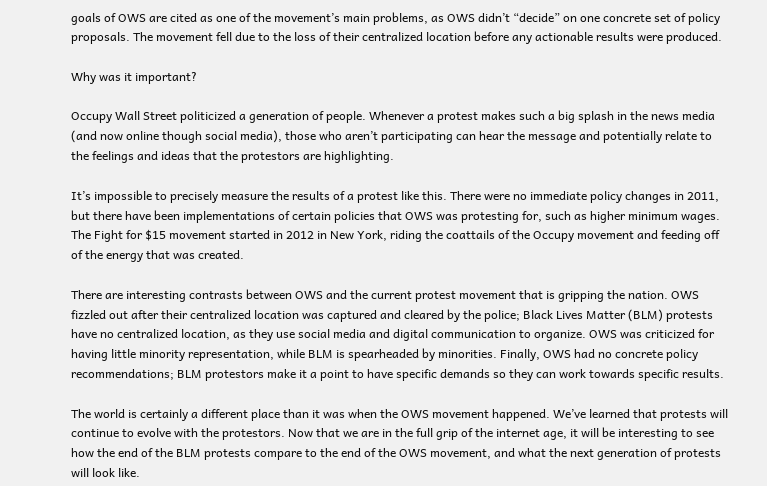goals of OWS are cited as one of the movement’s main problems, as OWS didn’t “decide” on one concrete set of policy proposals. The movement fell due to the loss of their centralized location before any actionable results were produced.

Why was it important?

Occupy Wall Street politicized a generation of people. Whenever a protest makes such a big splash in the news media (and now online though social media), those who aren’t participating can hear the message and potentially relate to the feelings and ideas that the protestors are highlighting.

It’s impossible to precisely measure the results of a protest like this. There were no immediate policy changes in 2011, but there have been implementations of certain policies that OWS was protesting for, such as higher minimum wages. The Fight for $15 movement started in 2012 in New York, riding the coattails of the Occupy movement and feeding off of the energy that was created.

There are interesting contrasts between OWS and the current protest movement that is gripping the nation. OWS fizzled out after their centralized location was captured and cleared by the police; Black Lives Matter (BLM) protests have no centralized location, as they use social media and digital communication to organize. OWS was criticized for having little minority representation, while BLM is spearheaded by minorities. Finally, OWS had no concrete policy recommendations; BLM protestors make it a point to have specific demands so they can work towards specific results.

The world is certainly a different place than it was when the OWS movement happened. We’ve learned that protests will continue to evolve with the protestors. Now that we are in the full grip of the internet age, it will be interesting to see how the end of the BLM protests compare to the end of the OWS movement, and what the next generation of protests will look like.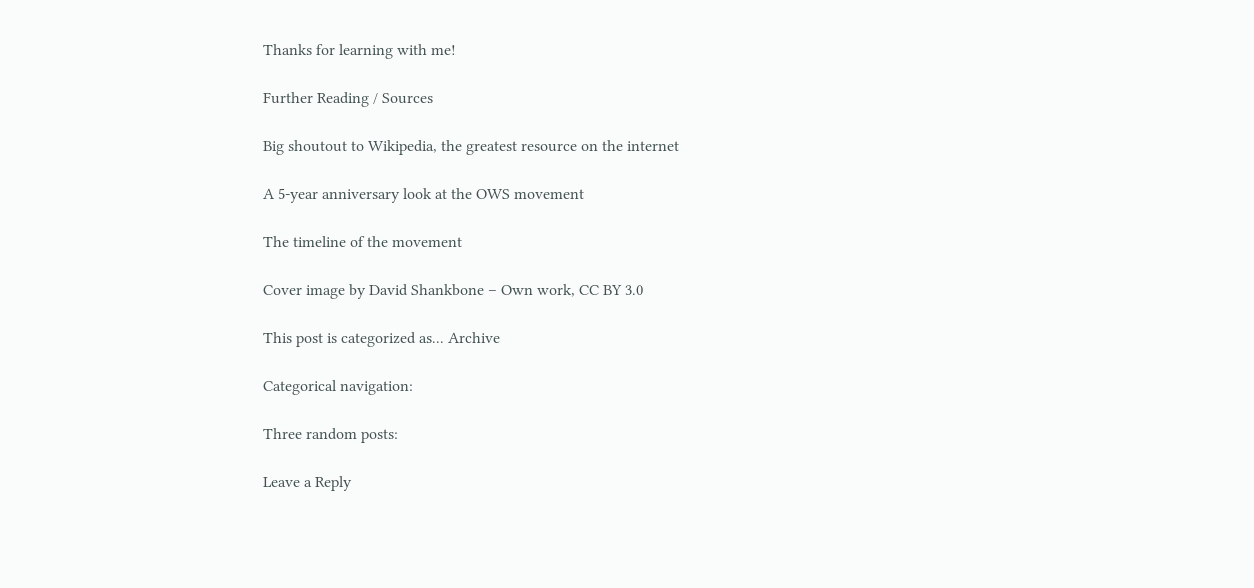Thanks for learning with me!

Further Reading / Sources

Big shoutout to Wikipedia, the greatest resource on the internet

A 5-year anniversary look at the OWS movement

The timeline of the movement

Cover image by David Shankbone – Own work, CC BY 3.0

This post is categorized as... Archive

Categorical navigation:

Three random posts:

Leave a Reply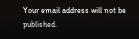Your email address will not be published.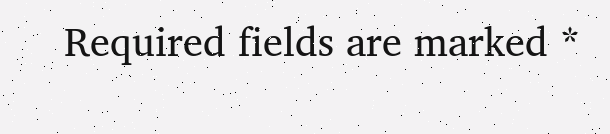Required fields are marked *